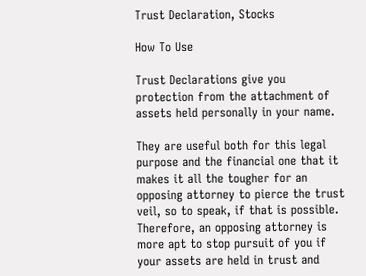Trust Declaration, Stocks

How To Use

Trust Declarations give you protection from the attachment of assets held personally in your name.

They are useful both for this legal purpose and the financial one that it makes it all the tougher for an opposing attorney to pierce the trust veil, so to speak, if that is possible. Therefore, an opposing attorney is more apt to stop pursuit of you if your assets are held in trust and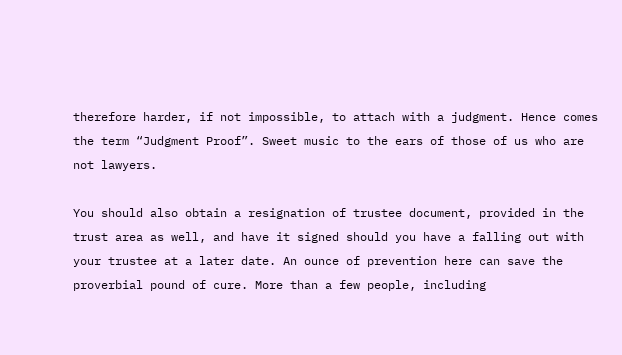therefore harder, if not impossible, to attach with a judgment. Hence comes the term “Judgment Proof”. Sweet music to the ears of those of us who are not lawyers.

You should also obtain a resignation of trustee document, provided in the trust area as well, and have it signed should you have a falling out with your trustee at a later date. An ounce of prevention here can save the proverbial pound of cure. More than a few people, including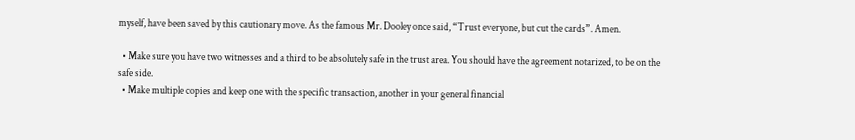myself, have been saved by this cautionary move. As the famous Mr. Dooley once said, “Trust everyone, but cut the cards”. Amen.

  • Make sure you have two witnesses and a third to be absolutely safe in the trust area. You should have the agreement notarized, to be on the safe side.
  • Make multiple copies and keep one with the specific transaction, another in your general financial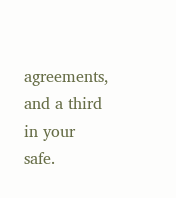agreements, and a third in your safe.